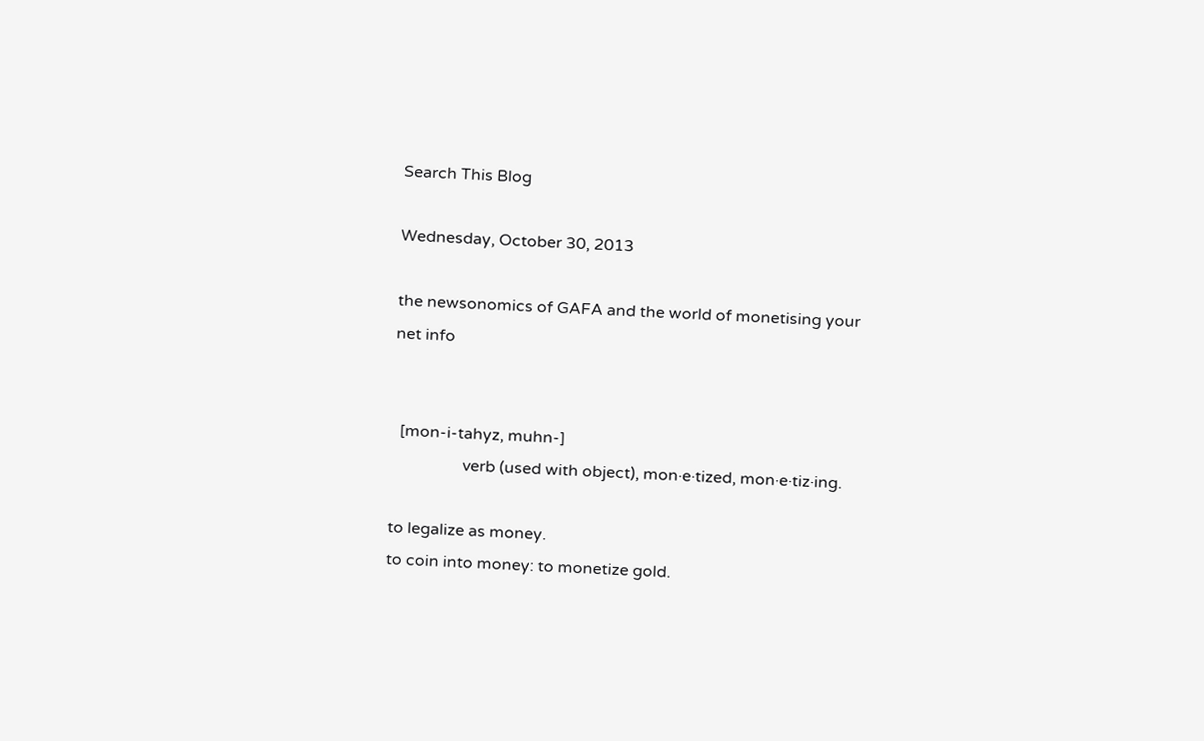Search This Blog

Wednesday, October 30, 2013

the newsonomics of GAFA and the world of monetising your net info


  [mon-i-tahyz, muhn-]
                  verb (used with object), mon·e·tized, mon·e·tiz·ing.

to legalize as money.
to coin into money: to monetize gold.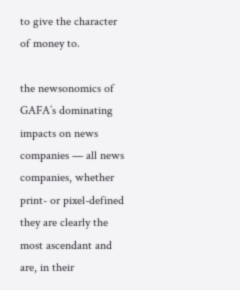to give the character of money to.

the newsonomics of GAFA’s dominating impacts on news companies — all news companies, whether print- or pixel-defined
they are clearly the most ascendant and are, in their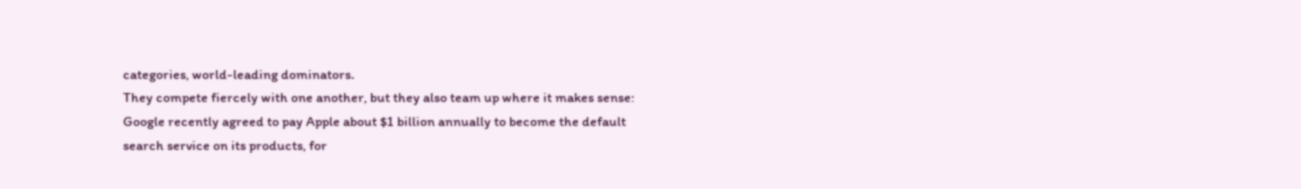categories, world-leading dominators.
They compete fiercely with one another, but they also team up where it makes sense: Google recently agreed to pay Apple about $1 billion annually to become the default search service on its products, for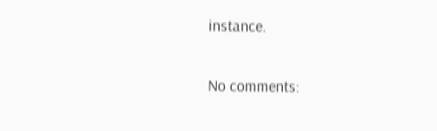instance.

No comments: